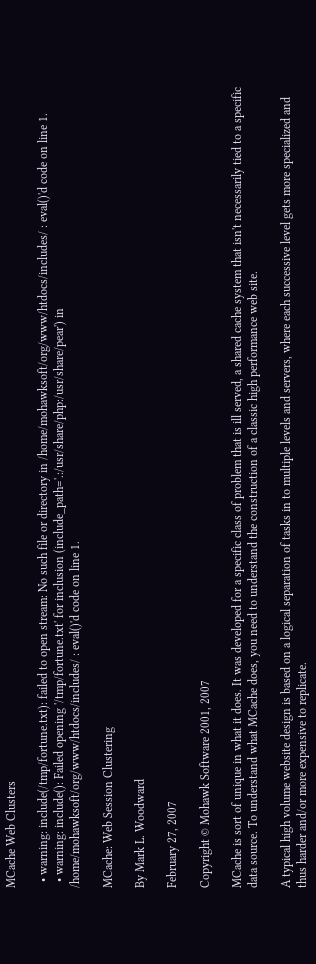MCache Web Clusters

  • warning: include(/tmp/fortune.txt): failed to open stream: No such file or directory in /home/mohawksoft/org/www/htdocs/includes/ : eval()'d code on line 1.
  • warning: include(): Failed opening '/tmp/fortune.txt' for inclusion (include_path='.:/usr/share/php:/usr/share/pear') in /home/mohawksoft/org/www/htdocs/includes/ : eval()'d code on line 1.

MCache: Web Session Clustering

By Mark L. Woodward

February 27, 2007

Copyright © Mohawk Software 2001, 2007

MCache is sort of unique in what it does. It was developed for a specific class of problem that is ill served, a shared cache system that isn't necessarily tied to a specific data source. To understand what MCache does, you need to understand the construction of a classic high performance web site.

A typical high volume website design is based on a logical separation of tasks in to multiple levels and servers, where each successive level gets more specialized and thus harder and/or more expensive to replicate.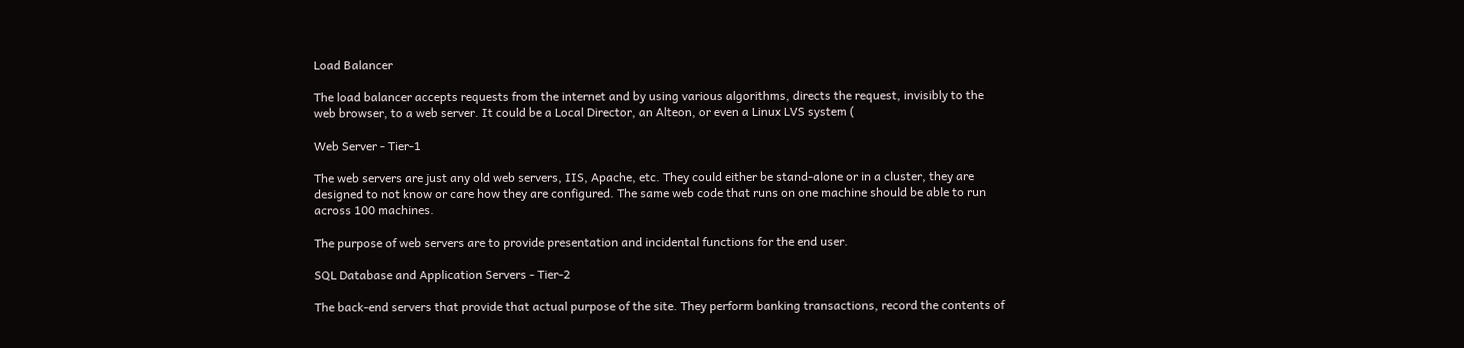Load Balancer

The load balancer accepts requests from the internet and by using various algorithms, directs the request, invisibly to the web browser, to a web server. It could be a Local Director, an Alteon, or even a Linux LVS system (

Web Server - Tier-1

The web servers are just any old web servers, IIS, Apache, etc. They could either be stand-alone or in a cluster, they are designed to not know or care how they are configured. The same web code that runs on one machine should be able to run across 100 machines.

The purpose of web servers are to provide presentation and incidental functions for the end user.

SQL Database and Application Servers - Tier-2

The back-end servers that provide that actual purpose of the site. They perform banking transactions, record the contents of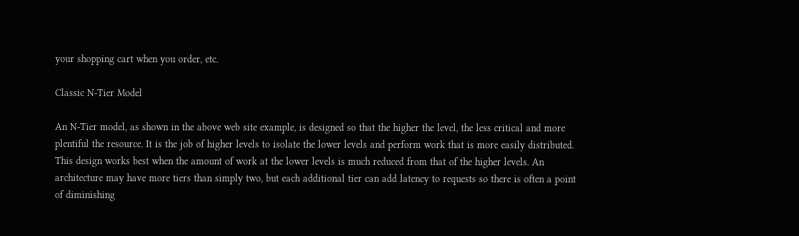your shopping cart when you order, etc.

Classic N-Tier Model

An N-Tier model, as shown in the above web site example, is designed so that the higher the level, the less critical and more plentiful the resource. It is the job of higher levels to isolate the lower levels and perform work that is more easily distributed. This design works best when the amount of work at the lower levels is much reduced from that of the higher levels. An architecture may have more tiers than simply two, but each additional tier can add latency to requests so there is often a point of diminishing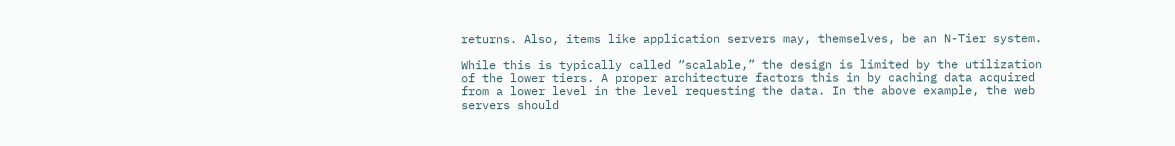returns. Also, items like application servers may, themselves, be an N-Tier system.

While this is typically called “scalable,” the design is limited by the utilization of the lower tiers. A proper architecture factors this in by caching data acquired from a lower level in the level requesting the data. In the above example, the web servers should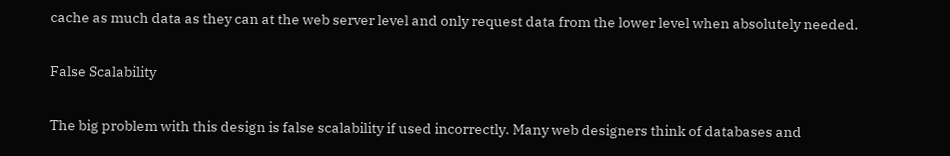cache as much data as they can at the web server level and only request data from the lower level when absolutely needed.

False Scalability

The big problem with this design is false scalability if used incorrectly. Many web designers think of databases and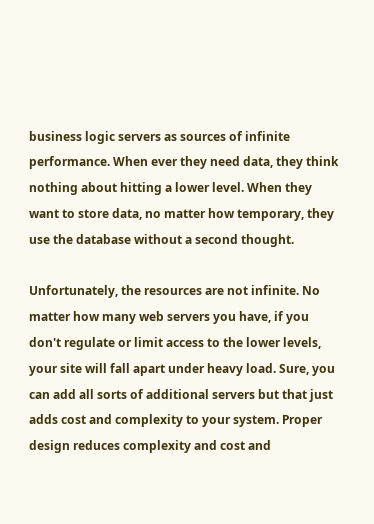business logic servers as sources of infinite performance. When ever they need data, they think nothing about hitting a lower level. When they want to store data, no matter how temporary, they use the database without a second thought.

Unfortunately, the resources are not infinite. No matter how many web servers you have, if you don't regulate or limit access to the lower levels, your site will fall apart under heavy load. Sure, you can add all sorts of additional servers but that just adds cost and complexity to your system. Proper design reduces complexity and cost and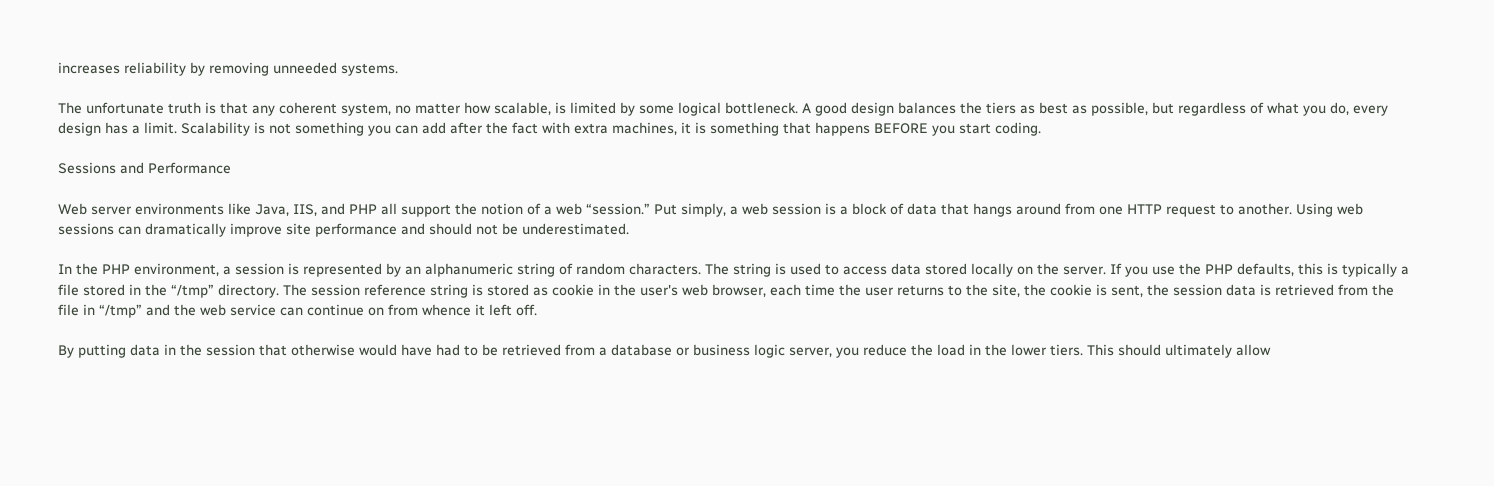increases reliability by removing unneeded systems.

The unfortunate truth is that any coherent system, no matter how scalable, is limited by some logical bottleneck. A good design balances the tiers as best as possible, but regardless of what you do, every design has a limit. Scalability is not something you can add after the fact with extra machines, it is something that happens BEFORE you start coding.

Sessions and Performance

Web server environments like Java, IIS, and PHP all support the notion of a web “session.” Put simply, a web session is a block of data that hangs around from one HTTP request to another. Using web sessions can dramatically improve site performance and should not be underestimated.

In the PHP environment, a session is represented by an alphanumeric string of random characters. The string is used to access data stored locally on the server. If you use the PHP defaults, this is typically a file stored in the “/tmp” directory. The session reference string is stored as cookie in the user's web browser, each time the user returns to the site, the cookie is sent, the session data is retrieved from the file in “/tmp” and the web service can continue on from whence it left off.

By putting data in the session that otherwise would have had to be retrieved from a database or business logic server, you reduce the load in the lower tiers. This should ultimately allow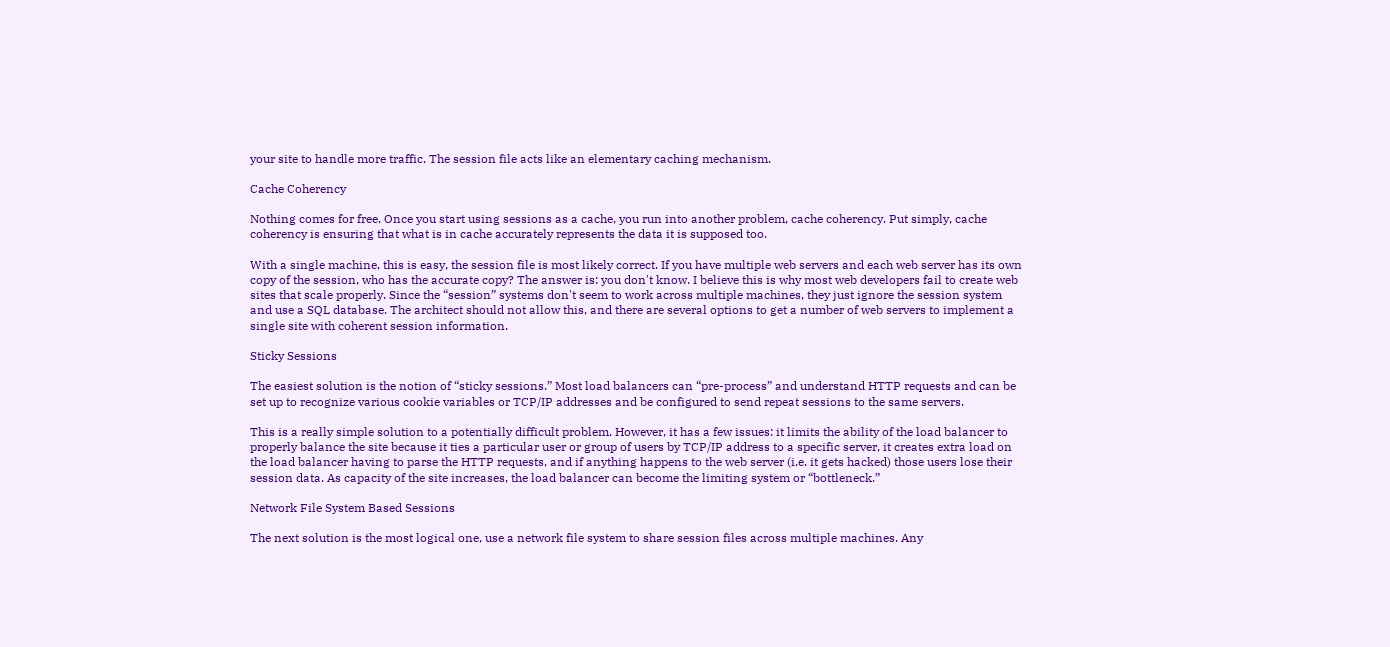your site to handle more traffic. The session file acts like an elementary caching mechanism.

Cache Coherency

Nothing comes for free. Once you start using sessions as a cache, you run into another problem, cache coherency. Put simply, cache coherency is ensuring that what is in cache accurately represents the data it is supposed too.

With a single machine, this is easy, the session file is most likely correct. If you have multiple web servers and each web server has its own copy of the session, who has the accurate copy? The answer is: you don't know. I believe this is why most web developers fail to create web sites that scale properly. Since the “session” systems don't seem to work across multiple machines, they just ignore the session system and use a SQL database. The architect should not allow this, and there are several options to get a number of web servers to implement a single site with coherent session information.

Sticky Sessions

The easiest solution is the notion of “sticky sessions.” Most load balancers can “pre-process” and understand HTTP requests and can be set up to recognize various cookie variables or TCP/IP addresses and be configured to send repeat sessions to the same servers.

This is a really simple solution to a potentially difficult problem. However, it has a few issues: it limits the ability of the load balancer to properly balance the site because it ties a particular user or group of users by TCP/IP address to a specific server, it creates extra load on the load balancer having to parse the HTTP requests, and if anything happens to the web server (i.e. it gets hacked) those users lose their session data. As capacity of the site increases, the load balancer can become the limiting system or “bottleneck.”

Network File System Based Sessions

The next solution is the most logical one, use a network file system to share session files across multiple machines. Any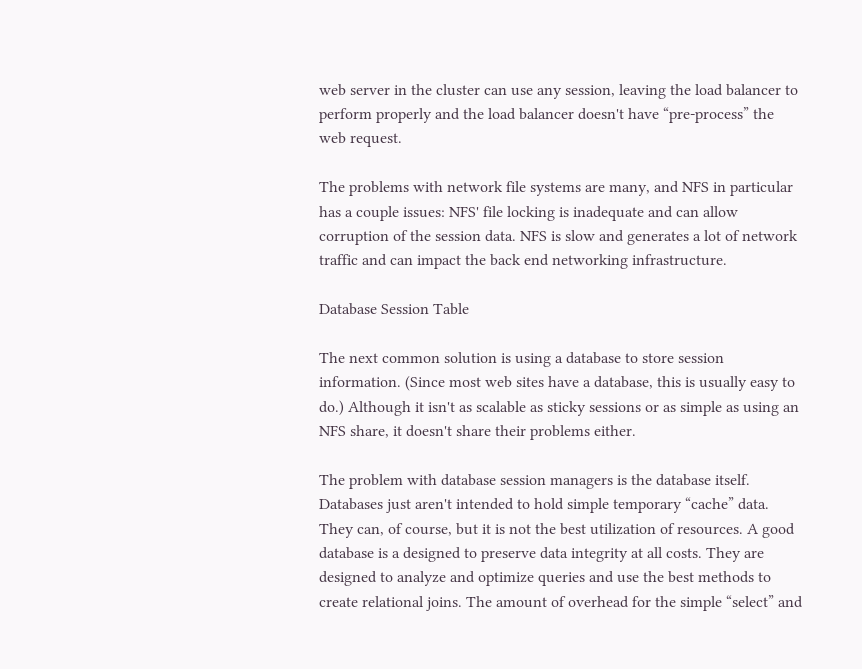web server in the cluster can use any session, leaving the load balancer to perform properly and the load balancer doesn't have “pre-process” the web request.

The problems with network file systems are many, and NFS in particular has a couple issues: NFS' file locking is inadequate and can allow corruption of the session data. NFS is slow and generates a lot of network traffic and can impact the back end networking infrastructure.

Database Session Table

The next common solution is using a database to store session information. (Since most web sites have a database, this is usually easy to do.) Although it isn't as scalable as sticky sessions or as simple as using an NFS share, it doesn't share their problems either.

The problem with database session managers is the database itself. Databases just aren't intended to hold simple temporary “cache” data. They can, of course, but it is not the best utilization of resources. A good database is a designed to preserve data integrity at all costs. They are designed to analyze and optimize queries and use the best methods to create relational joins. The amount of overhead for the simple “select” and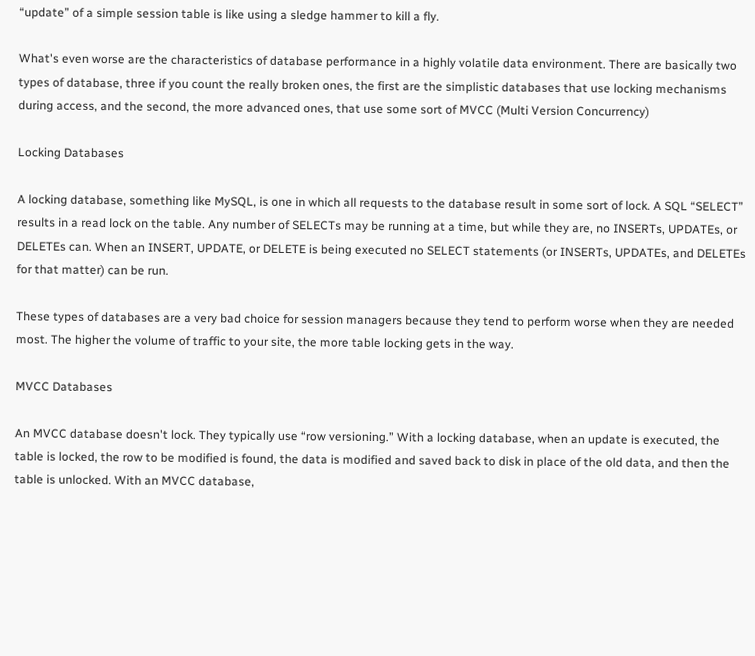“update” of a simple session table is like using a sledge hammer to kill a fly.

What's even worse are the characteristics of database performance in a highly volatile data environment. There are basically two types of database, three if you count the really broken ones, the first are the simplistic databases that use locking mechanisms during access, and the second, the more advanced ones, that use some sort of MVCC (Multi Version Concurrency)

Locking Databases

A locking database, something like MySQL, is one in which all requests to the database result in some sort of lock. A SQL “SELECT” results in a read lock on the table. Any number of SELECTs may be running at a time, but while they are, no INSERTs, UPDATEs, or DELETEs can. When an INSERT, UPDATE, or DELETE is being executed no SELECT statements (or INSERTs, UPDATEs, and DELETEs for that matter) can be run.

These types of databases are a very bad choice for session managers because they tend to perform worse when they are needed most. The higher the volume of traffic to your site, the more table locking gets in the way.

MVCC Databases

An MVCC database doesn't lock. They typically use “row versioning.” With a locking database, when an update is executed, the table is locked, the row to be modified is found, the data is modified and saved back to disk in place of the old data, and then the table is unlocked. With an MVCC database,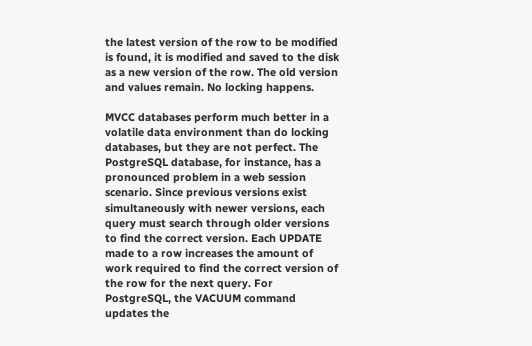the latest version of the row to be modified is found, it is modified and saved to the disk as a new version of the row. The old version and values remain. No locking happens.

MVCC databases perform much better in a volatile data environment than do locking databases, but they are not perfect. The PostgreSQL database, for instance, has a pronounced problem in a web session scenario. Since previous versions exist simultaneously with newer versions, each query must search through older versions to find the correct version. Each UPDATE made to a row increases the amount of work required to find the correct version of the row for the next query. For PostgreSQL, the VACUUM command updates the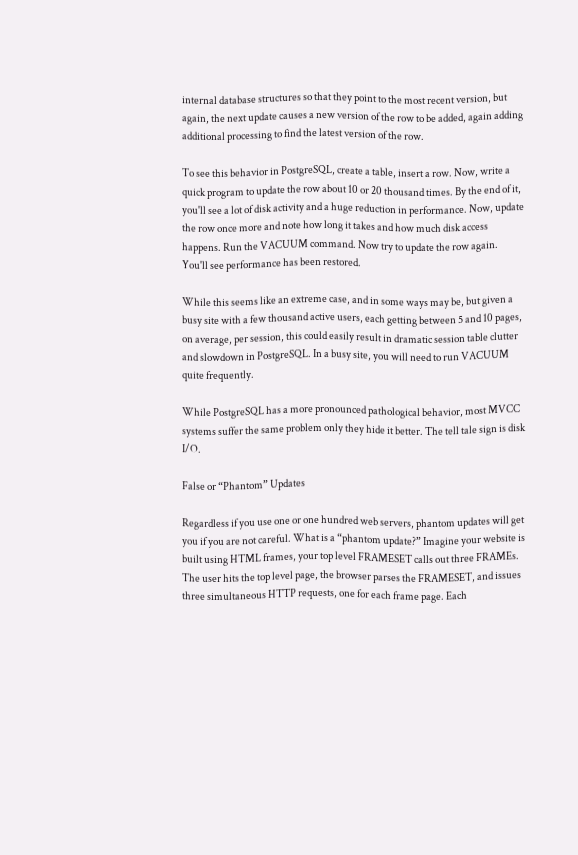internal database structures so that they point to the most recent version, but again, the next update causes a new version of the row to be added, again adding additional processing to find the latest version of the row.

To see this behavior in PostgreSQL, create a table, insert a row. Now, write a quick program to update the row about 10 or 20 thousand times. By the end of it, you'll see a lot of disk activity and a huge reduction in performance. Now, update the row once more and note how long it takes and how much disk access happens. Run the VACUUM command. Now try to update the row again. You'll see performance has been restored.

While this seems like an extreme case, and in some ways may be, but given a busy site with a few thousand active users, each getting between 5 and 10 pages, on average, per session, this could easily result in dramatic session table clutter and slowdown in PostgreSQL. In a busy site, you will need to run VACUUM quite frequently.

While PostgreSQL has a more pronounced pathological behavior, most MVCC systems suffer the same problem only they hide it better. The tell tale sign is disk I/O.

False or “Phantom” Updates

Regardless if you use one or one hundred web servers, phantom updates will get you if you are not careful. What is a “phantom update?” Imagine your website is built using HTML frames, your top level FRAMESET calls out three FRAMEs. The user hits the top level page, the browser parses the FRAMESET, and issues three simultaneous HTTP requests, one for each frame page. Each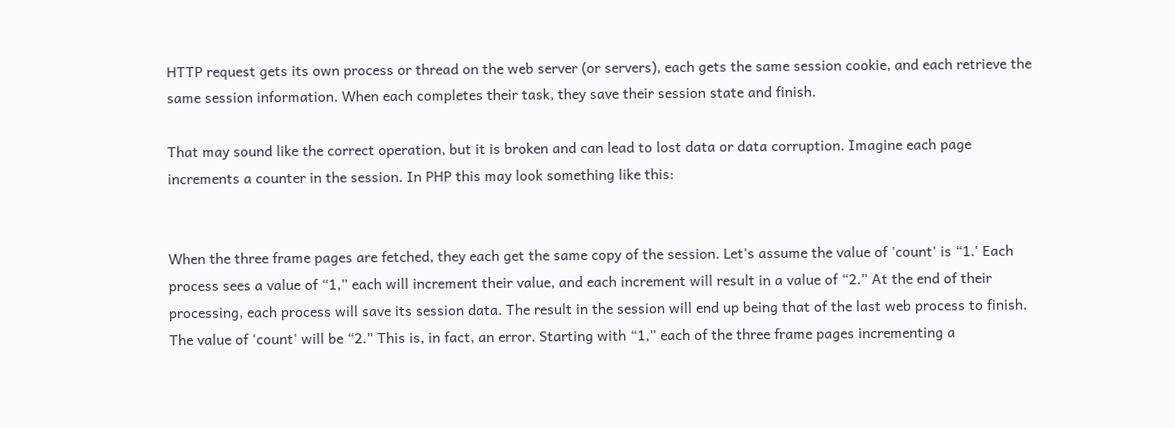HTTP request gets its own process or thread on the web server (or servers), each gets the same session cookie, and each retrieve the same session information. When each completes their task, they save their session state and finish.

That may sound like the correct operation, but it is broken and can lead to lost data or data corruption. Imagine each page increments a counter in the session. In PHP this may look something like this:


When the three frame pages are fetched, they each get the same copy of the session. Let's assume the value of 'count' is “1.' Each process sees a value of “1,” each will increment their value, and each increment will result in a value of “2.” At the end of their processing, each process will save its session data. The result in the session will end up being that of the last web process to finish. The value of 'count' will be “2.” This is, in fact, an error. Starting with “1,” each of the three frame pages incrementing a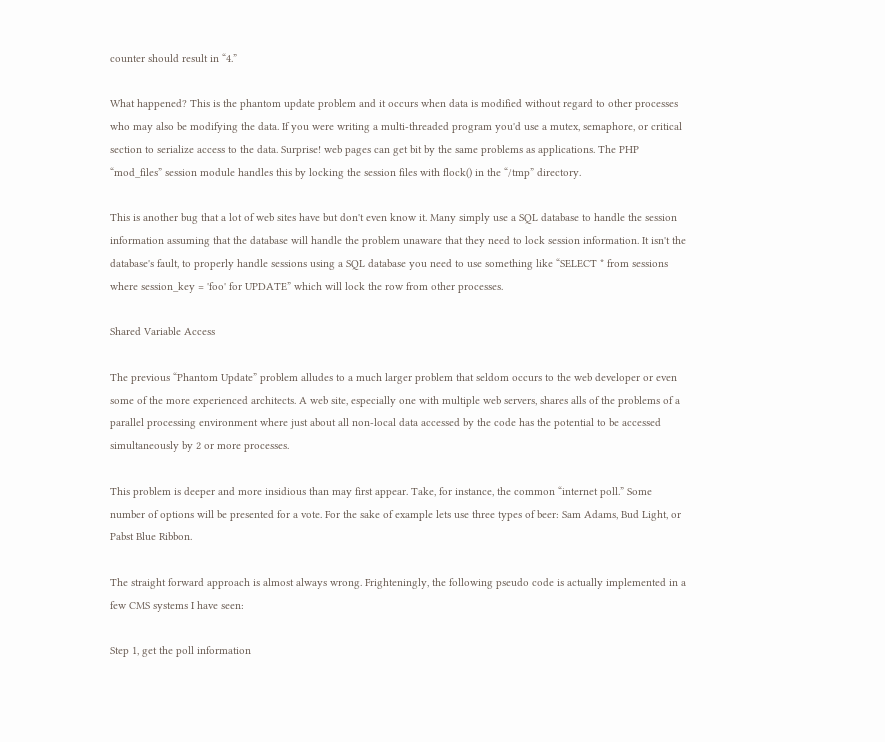counter should result in “4.”

What happened? This is the phantom update problem and it occurs when data is modified without regard to other processes who may also be modifying the data. If you were writing a multi-threaded program you'd use a mutex, semaphore, or critical section to serialize access to the data. Surprise! web pages can get bit by the same problems as applications. The PHP “mod_files” session module handles this by locking the session files with flock() in the “/tmp” directory.

This is another bug that a lot of web sites have but don't even know it. Many simply use a SQL database to handle the session information assuming that the database will handle the problem unaware that they need to lock session information. It isn't the database's fault, to properly handle sessions using a SQL database you need to use something like “SELECT * from sessions where session_key = 'foo' for UPDATE” which will lock the row from other processes.

Shared Variable Access

The previous “Phantom Update” problem alludes to a much larger problem that seldom occurs to the web developer or even some of the more experienced architects. A web site, especially one with multiple web servers, shares alls of the problems of a parallel processing environment where just about all non-local data accessed by the code has the potential to be accessed simultaneously by 2 or more processes.

This problem is deeper and more insidious than may first appear. Take, for instance, the common “internet poll.” Some number of options will be presented for a vote. For the sake of example lets use three types of beer: Sam Adams, Bud Light, or Pabst Blue Ribbon.

The straight forward approach is almost always wrong. Frighteningly, the following pseudo code is actually implemented in a few CMS systems I have seen:

Step 1, get the poll information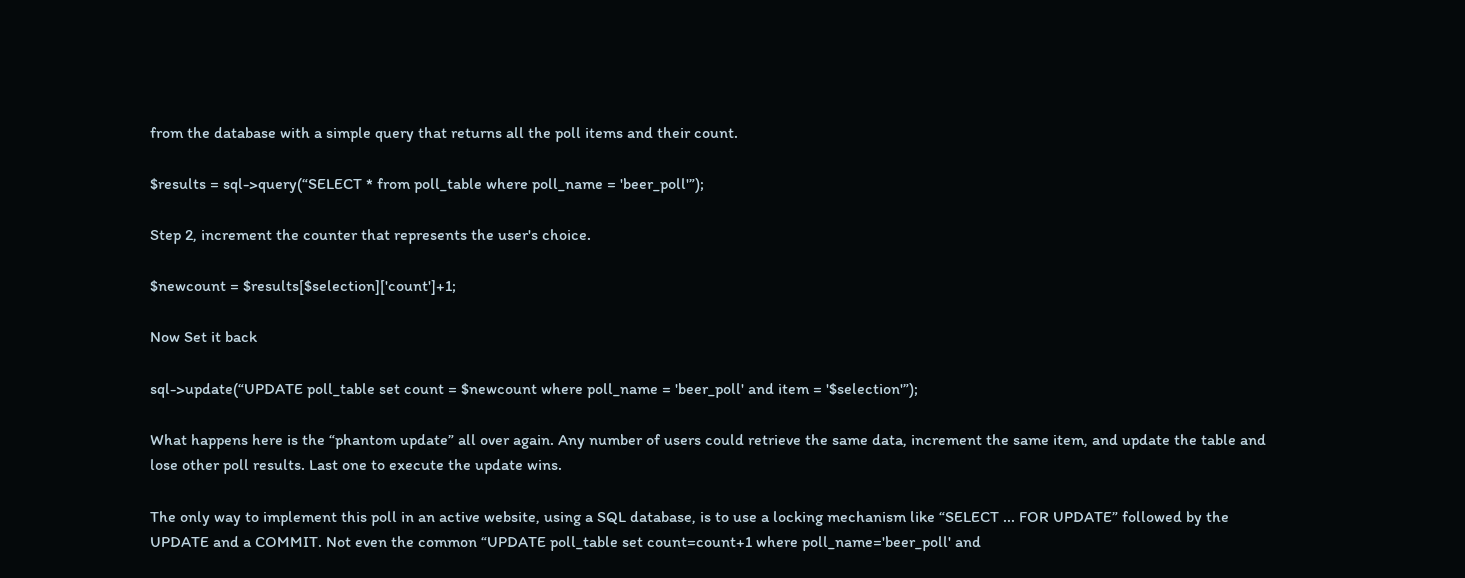from the database with a simple query that returns all the poll items and their count.

$results = sql->query(“SELECT * from poll_table where poll_name = 'beer_poll'”);

Step 2, increment the counter that represents the user's choice.

$newcount = $results[$selection]['count']+1;

Now Set it back

sql->update(“UPDATE poll_table set count = $newcount where poll_name = 'beer_poll' and item = '$selection'”);

What happens here is the “phantom update” all over again. Any number of users could retrieve the same data, increment the same item, and update the table and lose other poll results. Last one to execute the update wins.

The only way to implement this poll in an active website, using a SQL database, is to use a locking mechanism like “SELECT ... FOR UPDATE” followed by the UPDATE and a COMMIT. Not even the common “UPDATE poll_table set count=count+1 where poll_name='beer_poll' and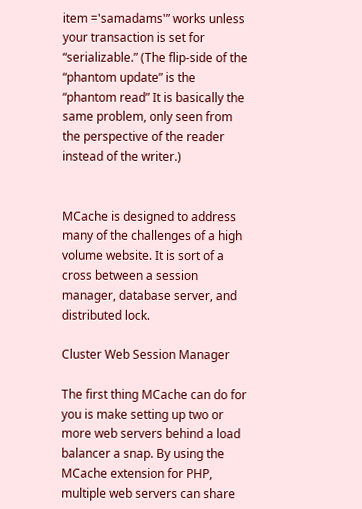item ='samadams'” works unless your transaction is set for “serializable.” (The flip-side of the “phantom update” is the “phantom read” It is basically the same problem, only seen from the perspective of the reader instead of the writer.)


MCache is designed to address many of the challenges of a high volume website. It is sort of a cross between a session manager, database server, and distributed lock.

Cluster Web Session Manager

The first thing MCache can do for you is make setting up two or more web servers behind a load balancer a snap. By using the MCache extension for PHP, multiple web servers can share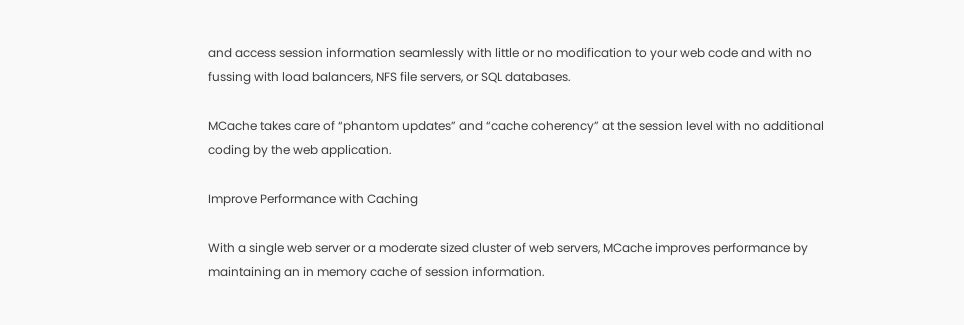and access session information seamlessly with little or no modification to your web code and with no fussing with load balancers, NFS file servers, or SQL databases.

MCache takes care of “phantom updates” and “cache coherency” at the session level with no additional coding by the web application.

Improve Performance with Caching

With a single web server or a moderate sized cluster of web servers, MCache improves performance by maintaining an in memory cache of session information.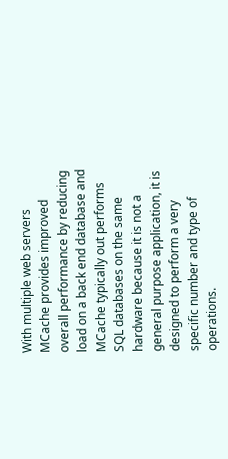With multiple web servers MCache provides improved overall performance by reducing load on a back end database and MCache typically out performs SQL databases on the same hardware because it is not a general purpose application, it is designed to perform a very specific number and type of operations.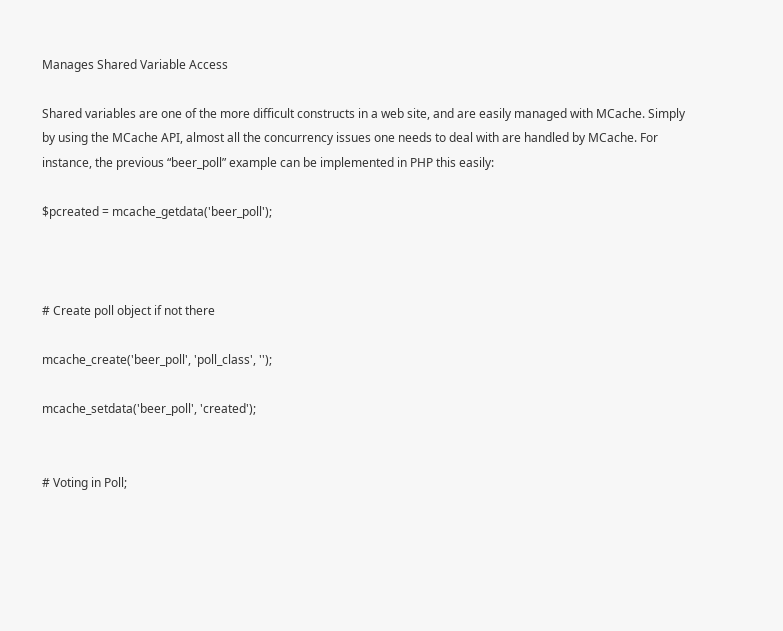Manages Shared Variable Access

Shared variables are one of the more difficult constructs in a web site, and are easily managed with MCache. Simply by using the MCache API, almost all the concurrency issues one needs to deal with are handled by MCache. For instance, the previous “beer_poll” example can be implemented in PHP this easily:

$pcreated = mcache_getdata('beer_poll');



# Create poll object if not there

mcache_create('beer_poll', 'poll_class', '');

mcache_setdata('beer_poll', 'created');


# Voting in Poll;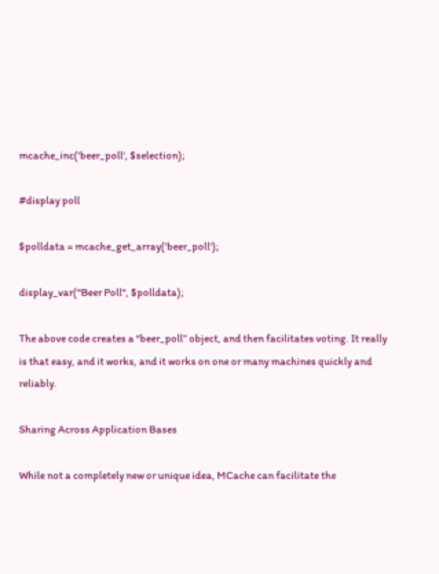mcache_inc('beer_poll', $selection);

#display poll

$polldata = mcache_get_array('beer_poll');

display_var("Beer Poll", $polldata);

The above code creates a “beer_poll” object, and then facilitates voting. It really is that easy, and it works, and it works on one or many machines quickly and reliably.

Sharing Across Application Bases

While not a completely new or unique idea, MCache can facilitate the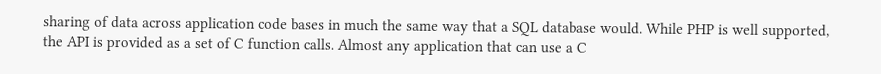sharing of data across application code bases in much the same way that a SQL database would. While PHP is well supported, the API is provided as a set of C function calls. Almost any application that can use a C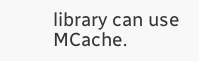library can use MCache.